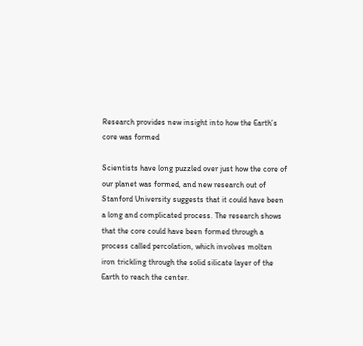Research provides new insight into how the Earth’s core was formed

Scientists have long puzzled over just how the core of our planet was formed, and new research out of Stanford University suggests that it could have been a long and complicated process. The research shows that the core could have been formed through a process called percolation, which involves molten iron trickling through the solid silicate layer of the Earth to reach the center.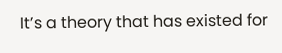It’s a theory that has existed for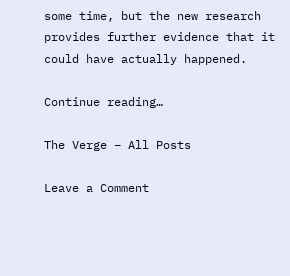some time, but the new research provides further evidence that it could have actually happened.

Continue reading…

The Verge – All Posts

Leave a Comment